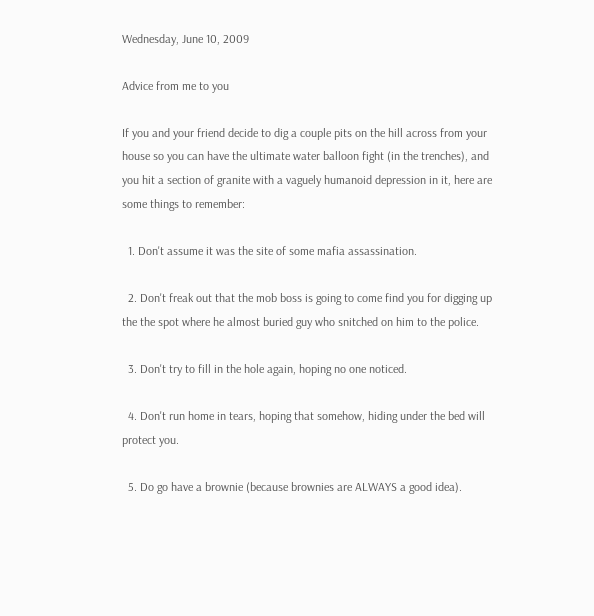Wednesday, June 10, 2009

Advice from me to you

If you and your friend decide to dig a couple pits on the hill across from your house so you can have the ultimate water balloon fight (in the trenches), and you hit a section of granite with a vaguely humanoid depression in it, here are some things to remember:

  1. Don't assume it was the site of some mafia assassination.

  2. Don't freak out that the mob boss is going to come find you for digging up the the spot where he almost buried guy who snitched on him to the police.

  3. Don't try to fill in the hole again, hoping no one noticed.

  4. Don't run home in tears, hoping that somehow, hiding under the bed will protect you.

  5. Do go have a brownie (because brownies are ALWAYS a good idea).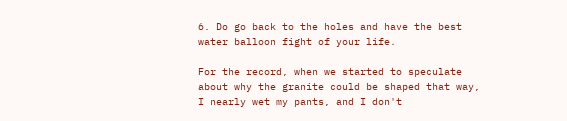6. Do go back to the holes and have the best water balloon fight of your life.

For the record, when we started to speculate about why the granite could be shaped that way, I nearly wet my pants, and I don't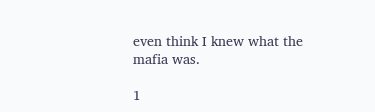even think I knew what the mafia was.

1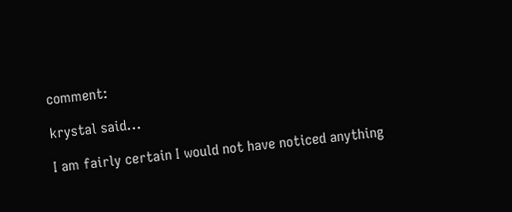comment:

krystal said...

I am fairly certain I would not have noticed anything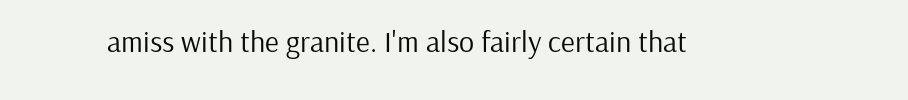amiss with the granite. I'm also fairly certain that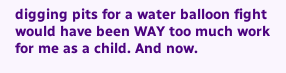digging pits for a water balloon fight would have been WAY too much work for me as a child. And now.